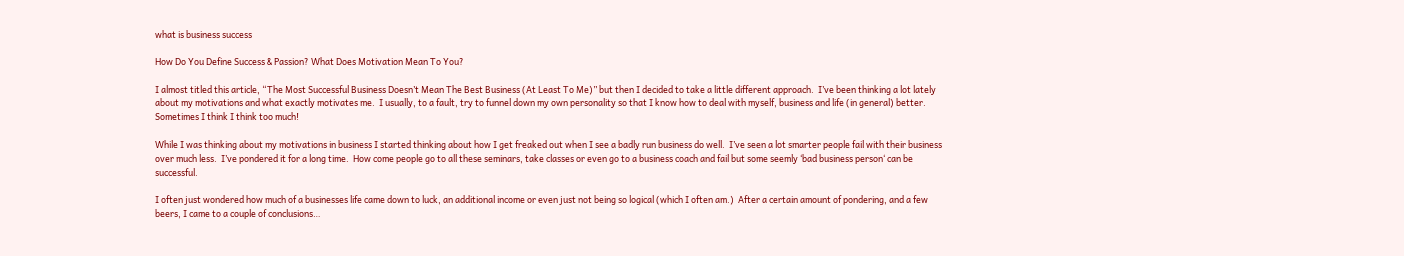what is business success

How Do You Define Success & Passion? What Does Motivation Mean To You?

I almost titled this article, “The Most Successful Business Doesn’t Mean The Best Business (At Least To Me)” but then I decided to take a little different approach.  I’ve been thinking a lot lately about my motivations and what exactly motivates me.  I usually, to a fault, try to funnel down my own personality so that I know how to deal with myself, business and life (in general) better.  Sometimes I think I think too much!

While I was thinking about my motivations in business I started thinking about how I get freaked out when I see a badly run business do well.  I’ve seen a lot smarter people fail with their business over much less.  I’ve pondered it for a long time.  How come people go to all these seminars, take classes or even go to a business coach and fail but some seemly ‘bad business person‘ can be successful.

I often just wondered how much of a businesses life came down to luck, an additional income or even just not being so logical (which I often am.)  After a certain amount of pondering, and a few beers, I came to a couple of conclusions…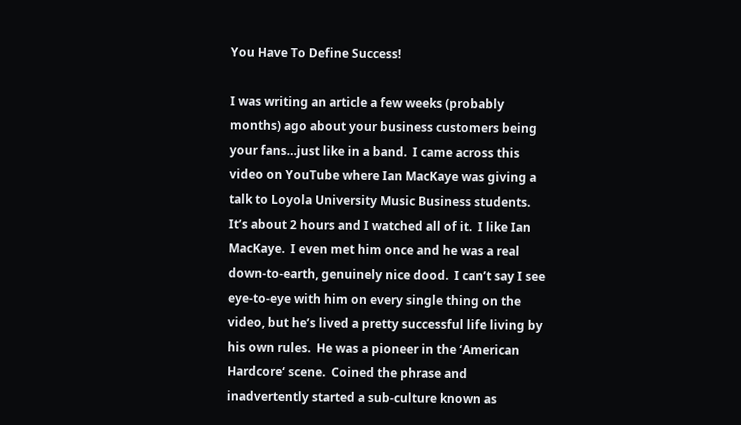You Have To Define Success!

I was writing an article a few weeks (probably months) ago about your business customers being your fans…just like in a band.  I came across this video on YouTube where Ian MacKaye was giving a talk to Loyola University Music Business students.  It’s about 2 hours and I watched all of it.  I like Ian MacKaye.  I even met him once and he was a real down-to-earth, genuinely nice dood.  I can’t say I see eye-to-eye with him on every single thing on the video, but he’s lived a pretty successful life living by his own rules.  He was a pioneer in the ‘American Hardcore‘ scene.  Coined the phrase and inadvertently started a sub-culture known as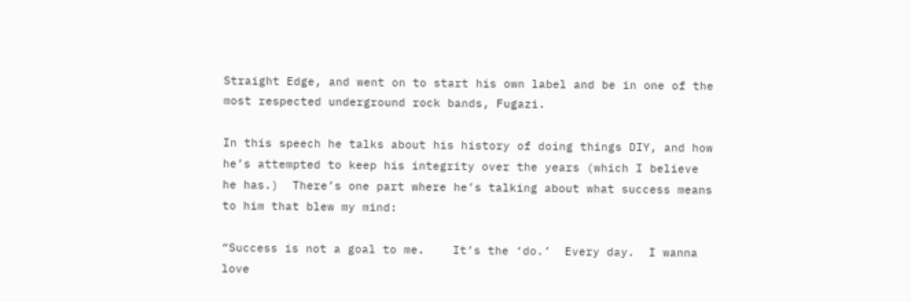Straight Edge, and went on to start his own label and be in one of the most respected underground rock bands, Fugazi.

In this speech he talks about his history of doing things DIY, and how he’s attempted to keep his integrity over the years (which I believe he has.)  There’s one part where he’s talking about what success means to him that blew my mind:

“Success is not a goal to me.    It’s the ‘do.’  Every day.  I wanna love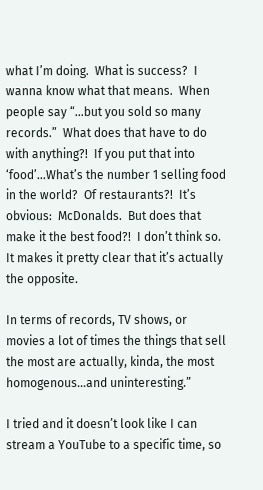what I’m doing.  What is success?  I wanna know what that means.  When people say “…but you sold so many records.”  What does that have to do with anything?!  If you put that into ‘food’…What’s the number 1 selling food in the world?  Of restaurants?!  It’s obvious:  McDonalds.  But does that make it the best food?!  I don’t think so.  It makes it pretty clear that it’s actually the opposite.

In terms of records, TV shows, or movies a lot of times the things that sell the most are actually, kinda, the most homogenous…and uninteresting.”

I tried and it doesn’t look like I can stream a YouTube to a specific time, so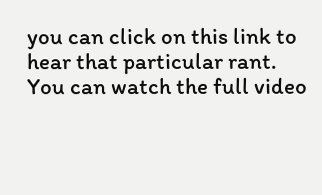you can click on this link to hear that particular rant.  You can watch the full video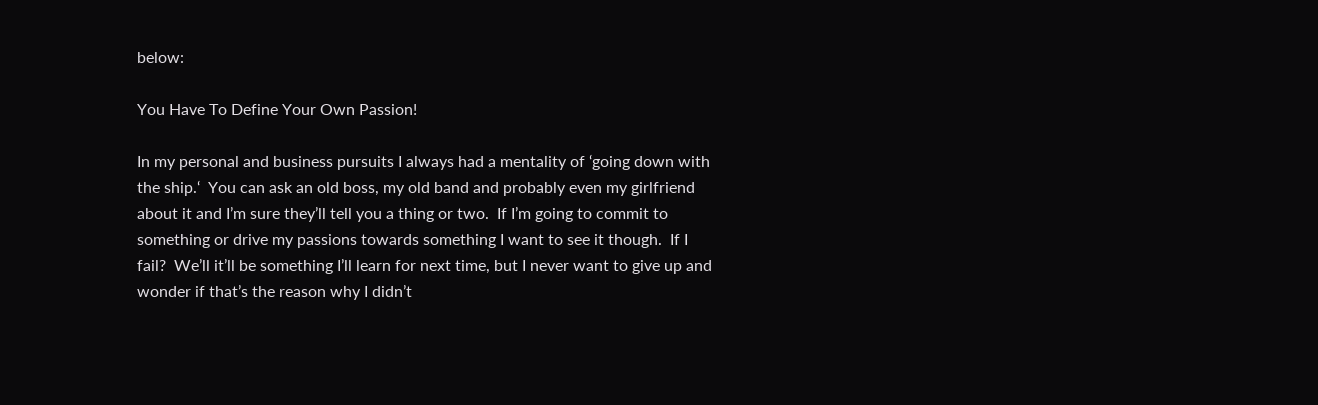below:

You Have To Define Your Own Passion!

In my personal and business pursuits I always had a mentality of ‘going down with the ship.‘  You can ask an old boss, my old band and probably even my girlfriend about it and I’m sure they’ll tell you a thing or two.  If I’m going to commit to something or drive my passions towards something I want to see it though.  If I fail?  We’ll it’ll be something I’ll learn for next time, but I never want to give up and wonder if that’s the reason why I didn’t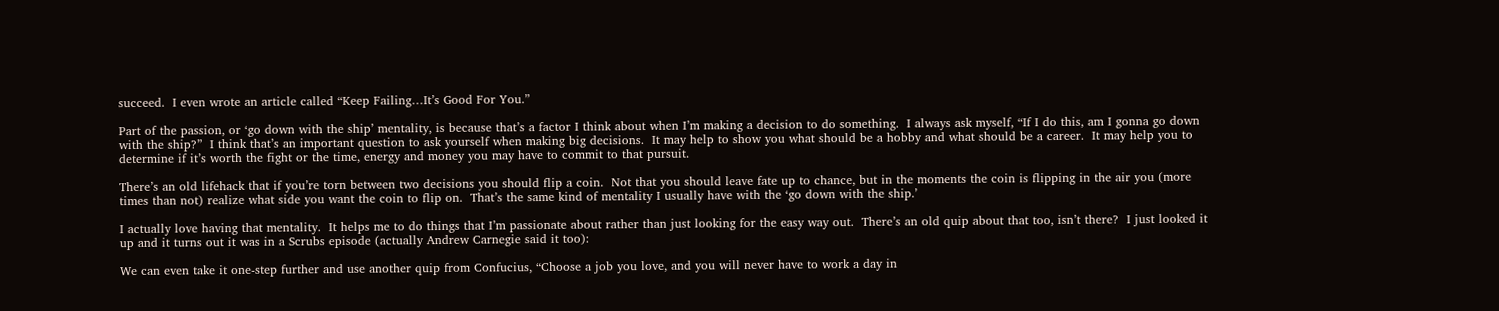succeed.  I even wrote an article called “Keep Failing…It’s Good For You.”

Part of the passion, or ‘go down with the ship’ mentality, is because that’s a factor I think about when I’m making a decision to do something.  I always ask myself, “If I do this, am I gonna go down with the ship?”  I think that’s an important question to ask yourself when making big decisions.  It may help to show you what should be a hobby and what should be a career.  It may help you to determine if it’s worth the fight or the time, energy and money you may have to commit to that pursuit.

There’s an old lifehack that if you’re torn between two decisions you should flip a coin.  Not that you should leave fate up to chance, but in the moments the coin is flipping in the air you (more times than not) realize what side you want the coin to flip on.  That’s the same kind of mentality I usually have with the ‘go down with the ship.’

I actually love having that mentality.  It helps me to do things that I’m passionate about rather than just looking for the easy way out.  There’s an old quip about that too, isn’t there?  I just looked it up and it turns out it was in a Scrubs episode (actually Andrew Carnegie said it too):

We can even take it one-step further and use another quip from Confucius, “Choose a job you love, and you will never have to work a day in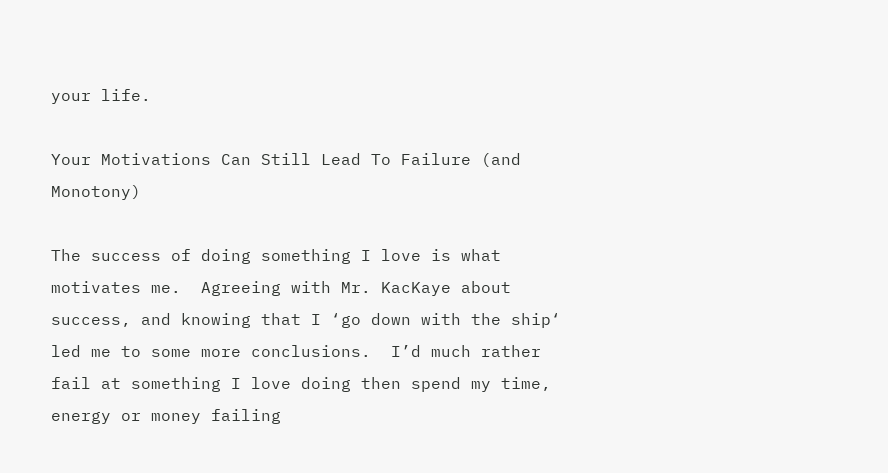your life.

Your Motivations Can Still Lead To Failure (and Monotony)

The success of doing something I love is what motivates me.  Agreeing with Mr. KacKaye about success, and knowing that I ‘go down with the ship‘ led me to some more conclusions.  I’d much rather fail at something I love doing then spend my time, energy or money failing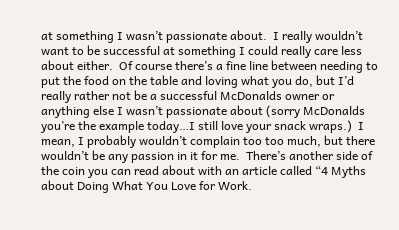at something I wasn’t passionate about.  I really wouldn’t want to be successful at something I could really care less about either.  Of course there’s a fine line between needing to put the food on the table and loving what you do, but I’d really rather not be a successful McDonalds owner or anything else I wasn’t passionate about (sorry McDonalds you’re the example today…I still love your snack wraps.)  I mean, I probably wouldn’t complain too too much, but there wouldn’t be any passion in it for me.  There’s another side of the coin you can read about with an article called “4 Myths about Doing What You Love for Work.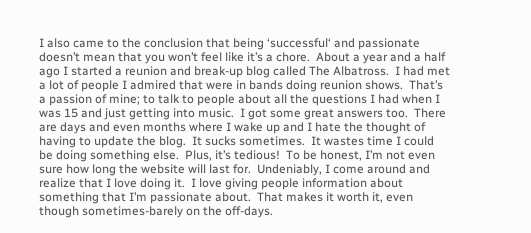I also came to the conclusion that being ‘successful‘ and passionate doesn’t mean that you won’t feel like it’s a chore.  About a year and a half ago I started a reunion and break-up blog called The Albatross.  I had met a lot of people I admired that were in bands doing reunion shows.  That’s a passion of mine; to talk to people about all the questions I had when I was 15 and just getting into music.  I got some great answers too.  There are days and even months where I wake up and I hate the thought of having to update the blog.  It sucks sometimes.  It wastes time I could be doing something else.  Plus, it’s tedious!  To be honest, I’m not even sure how long the website will last for.  Undeniably, I come around and realize that I love doing it.  I love giving people information about something that I’m passionate about.  That makes it worth it, even though sometimes-barely on the off-days.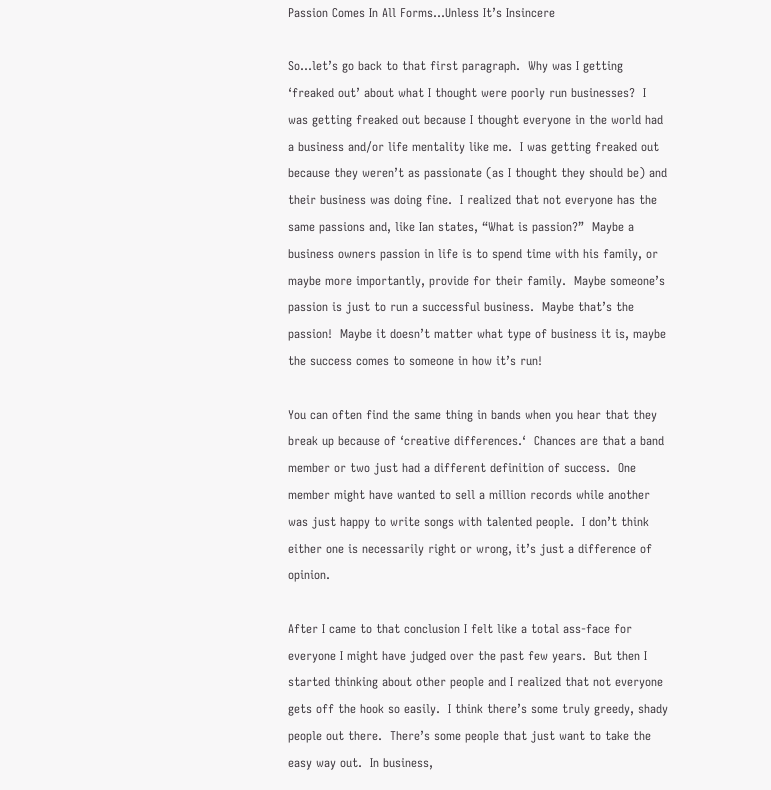Passion Comes In All Forms…Unless It’s Insincere

So…let’s go back to that first paragraph.  Why was I getting ‘freaked out’ about what I thought were poorly run businesses?  I was getting freaked out because I thought everyone in the world had a business and/or life mentality like me.  I was getting freaked out because they weren’t as passionate (as I thought they should be) and their business was doing fine.  I realized that not everyone has the same passions and, like Ian states, “What is passion?”  Maybe a business owners passion in life is to spend time with his family, or maybe more importantly, provide for their family.  Maybe someone’s passion is just to run a successful business.  Maybe that’s the passion!  Maybe it doesn’t matter what type of business it is, maybe the success comes to someone in how it’s run!

You can often find the same thing in bands when you hear that they break up because of ‘creative differences.‘  Chances are that a band member or two just had a different definition of success.  One member might have wanted to sell a million records while another was just happy to write songs with talented people.  I don’t think either one is necessarily right or wrong, it’s just a difference of opinion.

After I came to that conclusion I felt like a total ass-face for everyone I might have judged over the past few years.  But then I started thinking about other people and I realized that not everyone gets off the hook so easily.  I think there’s some truly greedy, shady people out there.  There’s some people that just want to take the easy way out.  In business,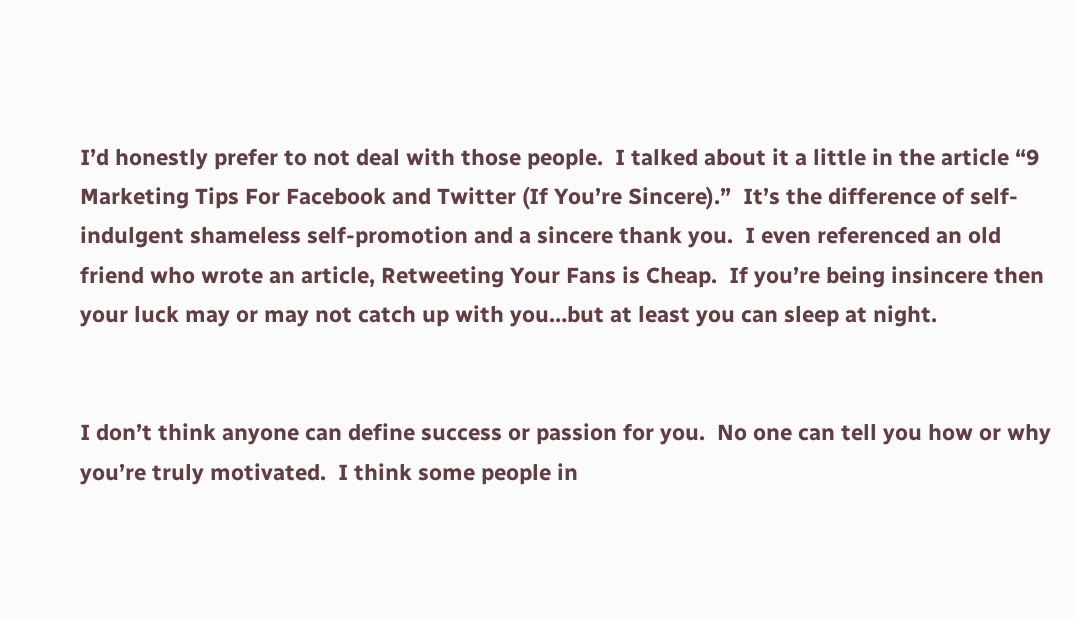I’d honestly prefer to not deal with those people.  I talked about it a little in the article “9 Marketing Tips For Facebook and Twitter (If You’re Sincere).”  It’s the difference of self-indulgent shameless self-promotion and a sincere thank you.  I even referenced an old friend who wrote an article, Retweeting Your Fans is Cheap.  If you’re being insincere then your luck may or may not catch up with you…but at least you can sleep at night.


I don’t think anyone can define success or passion for you.  No one can tell you how or why you’re truly motivated.  I think some people in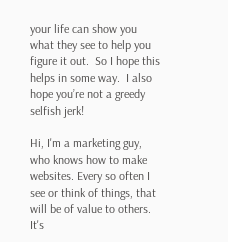your life can show you what they see to help you figure it out.  So I hope this helps in some way.  I also hope you’re not a greedy selfish jerk!

Hi, I'm a marketing guy, who knows how to make websites. Every so often I see or think of things, that will be of value to others. It's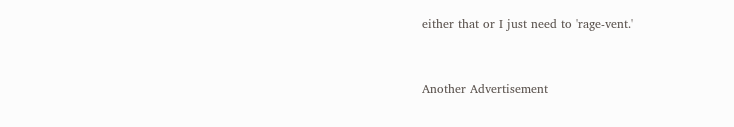either that or I just need to 'rage-vent.'



Another Advertisement